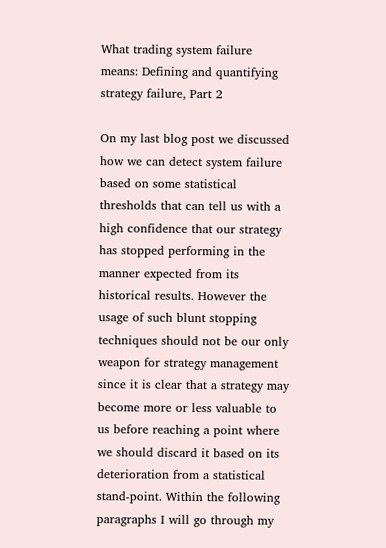What trading system failure means: Defining and quantifying strategy failure, Part 2

On my last blog post we discussed how we can detect system failure based on some statistical thresholds that can tell us with a high confidence that our strategy has stopped performing in the manner expected from its historical results. However the usage of such blunt stopping techniques should not be our only weapon for strategy management since it is clear that a strategy may become more or less valuable to us before reaching a point where we should discard it based on its deterioration from a statistical stand-point. Within the following paragraphs I will go through my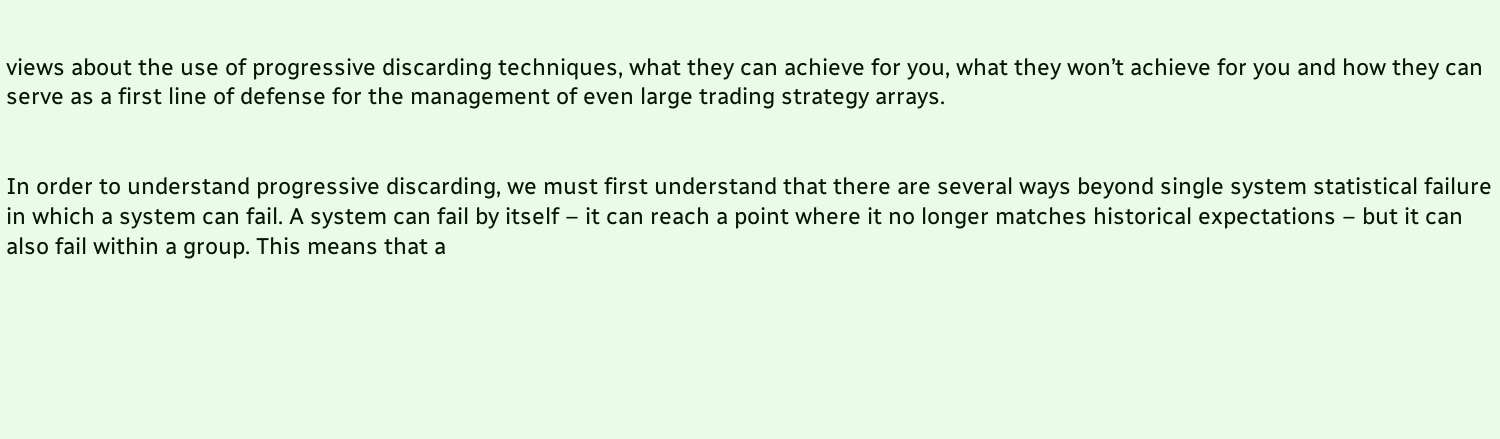views about the use of progressive discarding techniques, what they can achieve for you, what they won’t achieve for you and how they can serve as a first line of defense for the management of even large trading strategy arrays.


In order to understand progressive discarding, we must first understand that there are several ways beyond single system statistical failure in which a system can fail. A system can fail by itself – it can reach a point where it no longer matches historical expectations – but it can also fail within a group. This means that a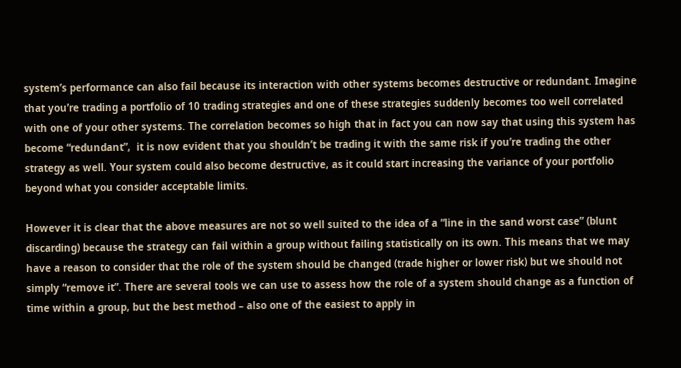system’s performance can also fail because its interaction with other systems becomes destructive or redundant. Imagine that you’re trading a portfolio of 10 trading strategies and one of these strategies suddenly becomes too well correlated with one of your other systems. The correlation becomes so high that in fact you can now say that using this system has become “redundant”,  it is now evident that you shouldn’t be trading it with the same risk if you’re trading the other strategy as well. Your system could also become destructive, as it could start increasing the variance of your portfolio beyond what you consider acceptable limits.

However it is clear that the above measures are not so well suited to the idea of a “line in the sand worst case” (blunt discarding) because the strategy can fail within a group without failing statistically on its own. This means that we may have a reason to consider that the role of the system should be changed (trade higher or lower risk) but we should not simply “remove it”. There are several tools we can use to assess how the role of a system should change as a function of time within a group, but the best method – also one of the easiest to apply in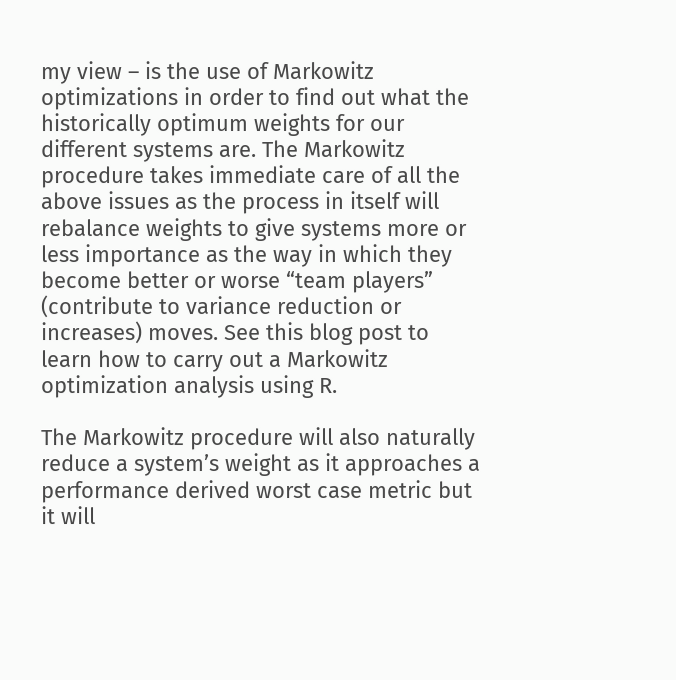my view – is the use of Markowitz optimizations in order to find out what the historically optimum weights for our different systems are. The Markowitz procedure takes immediate care of all the above issues as the process in itself will rebalance weights to give systems more or less importance as the way in which they become better or worse “team players” (contribute to variance reduction or increases) moves. See this blog post to learn how to carry out a Markowitz optimization analysis using R.

The Markowitz procedure will also naturally reduce a system’s weight as it approaches a performance derived worst case metric but it will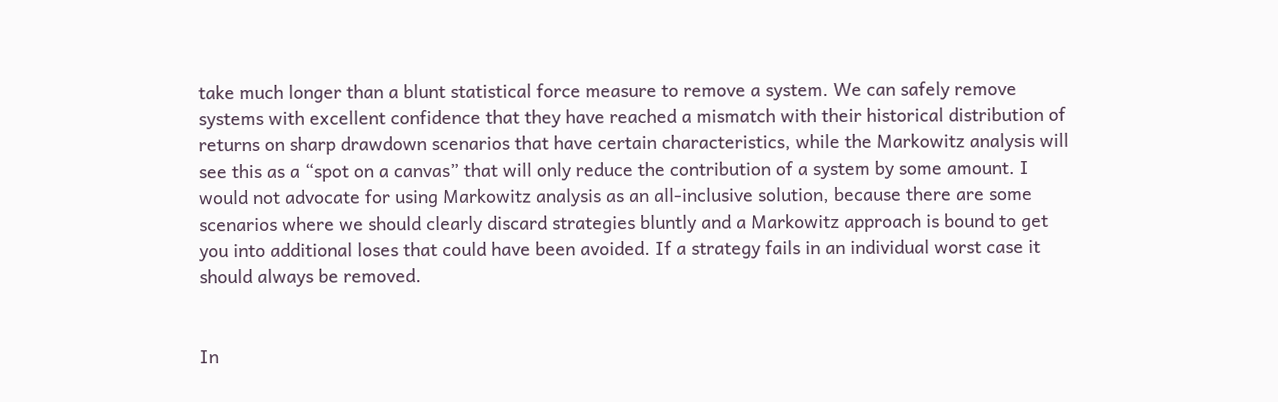take much longer than a blunt statistical force measure to remove a system. We can safely remove systems with excellent confidence that they have reached a mismatch with their historical distribution of returns on sharp drawdown scenarios that have certain characteristics, while the Markowitz analysis will see this as a “spot on a canvas” that will only reduce the contribution of a system by some amount. I would not advocate for using Markowitz analysis as an all-inclusive solution, because there are some scenarios where we should clearly discard strategies bluntly and a Markowitz approach is bound to get you into additional loses that could have been avoided. If a strategy fails in an individual worst case it should always be removed.


In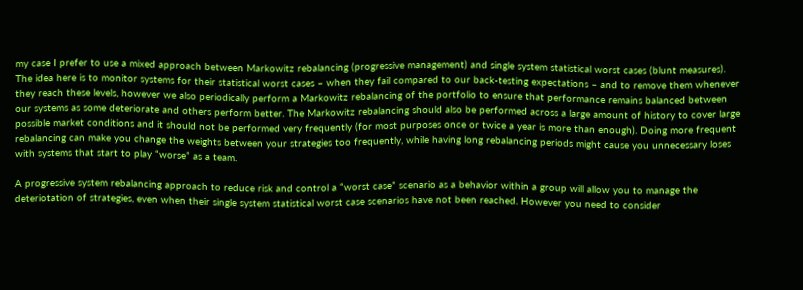my case I prefer to use a mixed approach between Markowitz rebalancing (progressive management) and single system statistical worst cases (blunt measures). The idea here is to monitor systems for their statistical worst cases – when they fail compared to our back-testing expectations – and to remove them whenever they reach these levels, however we also periodically perform a Markowitz rebalancing of the portfolio to ensure that performance remains balanced between our systems as some deteriorate and others perform better. The Markowitz rebalancing should also be performed across a large amount of history to cover large possible market conditions and it should not be performed very frequently (for most purposes once or twice a year is more than enough). Doing more frequent rebalancing can make you change the weights between your strategies too frequently, while having long rebalancing periods might cause you unnecessary loses with systems that start to play “worse” as a team.

A progressive system rebalancing approach to reduce risk and control a “worst case” scenario as a behavior within a group will allow you to manage the deteriotation of strategies, even when their single system statistical worst case scenarios have not been reached. However you need to consider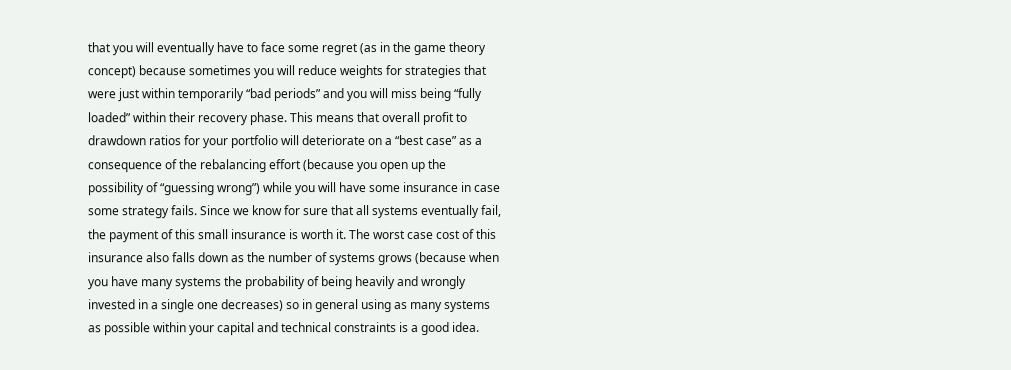that you will eventually have to face some regret (as in the game theory concept) because sometimes you will reduce weights for strategies that were just within temporarily “bad periods” and you will miss being “fully loaded” within their recovery phase. This means that overall profit to drawdown ratios for your portfolio will deteriorate on a “best case” as a consequence of the rebalancing effort (because you open up the possibility of “guessing wrong”) while you will have some insurance in case some strategy fails. Since we know for sure that all systems eventually fail, the payment of this small insurance is worth it. The worst case cost of this insurance also falls down as the number of systems grows (because when you have many systems the probability of being heavily and wrongly invested in a single one decreases) so in general using as many systems as possible within your capital and technical constraints is a good idea.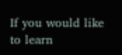If you would like to learn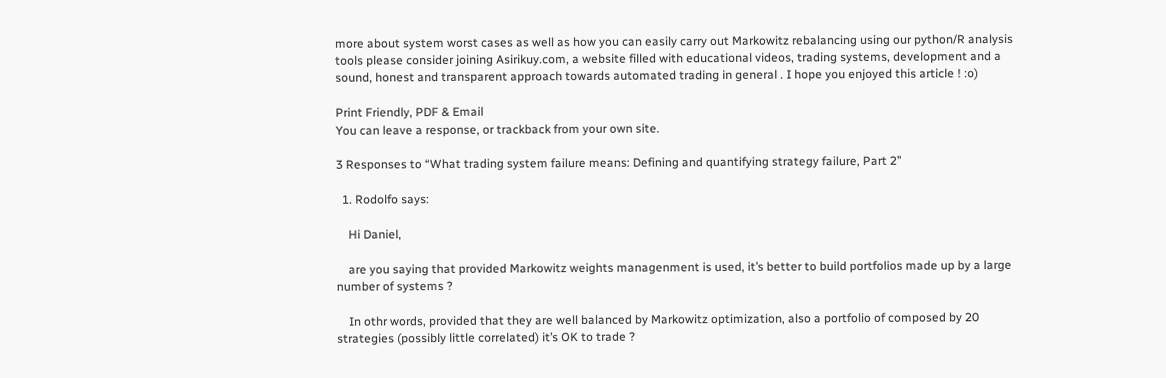more about system worst cases as well as how you can easily carry out Markowitz rebalancing using our python/R analysis tools please consider joining Asirikuy.com, a website filled with educational videos, trading systems, development and a sound, honest and transparent approach towards automated trading in general . I hope you enjoyed this article ! :o)

Print Friendly, PDF & Email
You can leave a response, or trackback from your own site.

3 Responses to “What trading system failure means: Defining and quantifying strategy failure, Part 2”

  1. Rodolfo says:

    Hi Daniel,

    are you saying that provided Markowitz weights managenment is used, it’s better to build portfolios made up by a large number of systems ?

    In othr words, provided that they are well balanced by Markowitz optimization, also a portfolio of composed by 20 strategies (possibly little correlated) it’s OK to trade ?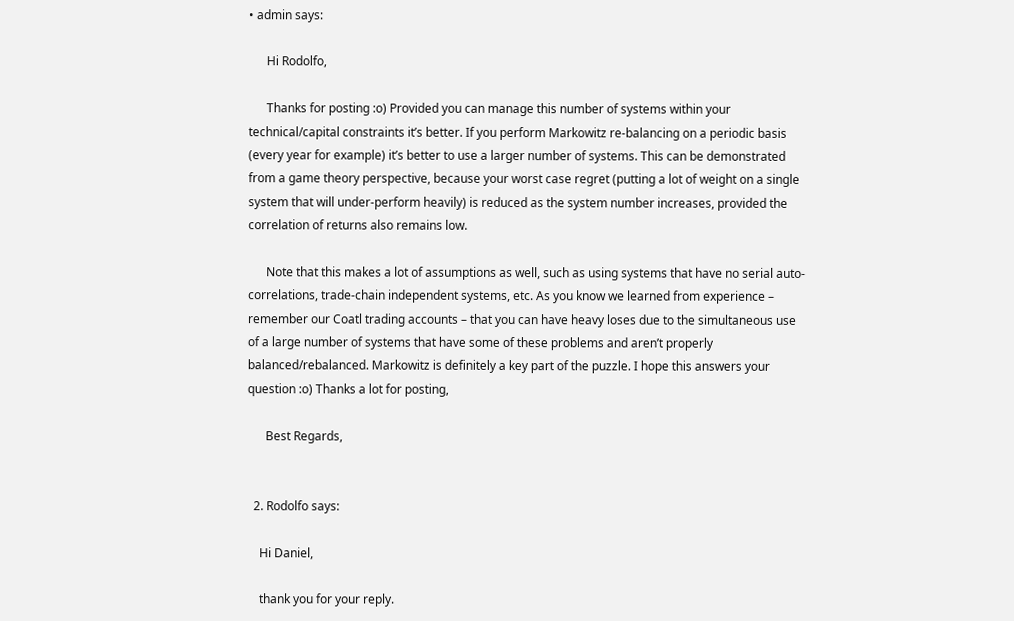• admin says:

      Hi Rodolfo,

      Thanks for posting :o) Provided you can manage this number of systems within your technical/capital constraints it’s better. If you perform Markowitz re-balancing on a periodic basis (every year for example) it’s better to use a larger number of systems. This can be demonstrated from a game theory perspective, because your worst case regret (putting a lot of weight on a single system that will under-perform heavily) is reduced as the system number increases, provided the correlation of returns also remains low.

      Note that this makes a lot of assumptions as well, such as using systems that have no serial auto-correlations, trade-chain independent systems, etc. As you know we learned from experience – remember our Coatl trading accounts – that you can have heavy loses due to the simultaneous use of a large number of systems that have some of these problems and aren’t properly balanced/rebalanced. Markowitz is definitely a key part of the puzzle. I hope this answers your question :o) Thanks a lot for posting,

      Best Regards,


  2. Rodolfo says:

    Hi Daniel,

    thank you for your reply.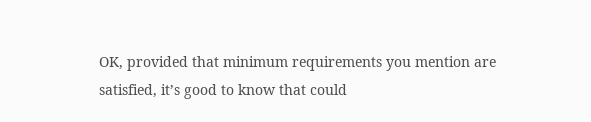OK, provided that minimum requirements you mention are satisfied, it’s good to know that could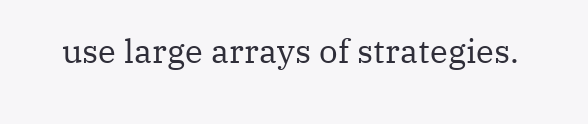use large arrays of strategies.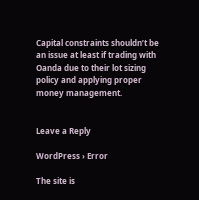Capital constraints shouldn’t be an issue at least if trading with Oanda due to their lot sizing policy and applying proper money management.


Leave a Reply

WordPress › Error

The site is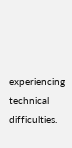experiencing technical difficulties.